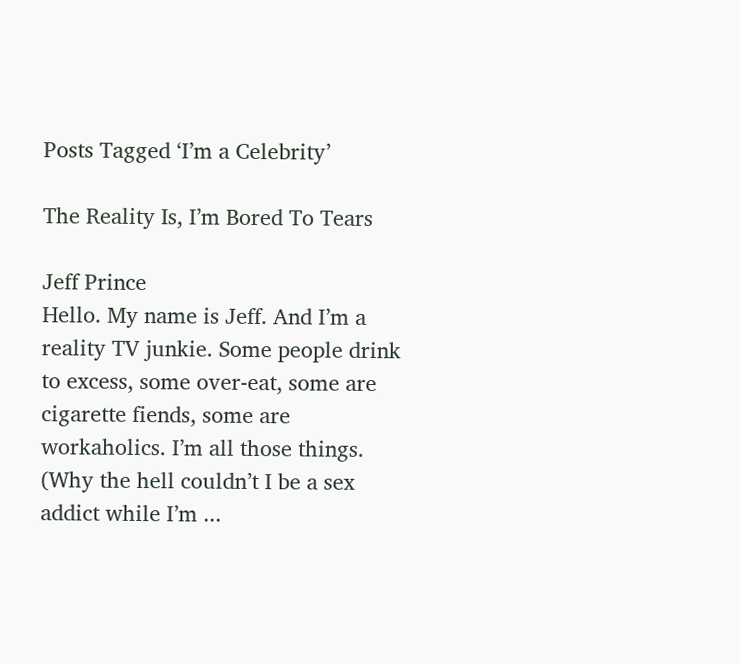Posts Tagged ‘I’m a Celebrity’

The Reality Is, I’m Bored To Tears

Jeff Prince
Hello. My name is Jeff. And I’m a reality TV junkie. Some people drink to excess, some over-eat, some are cigarette fiends, some are workaholics. I’m all those things. (Why the hell couldn’t I be a sex addict while I’m ...